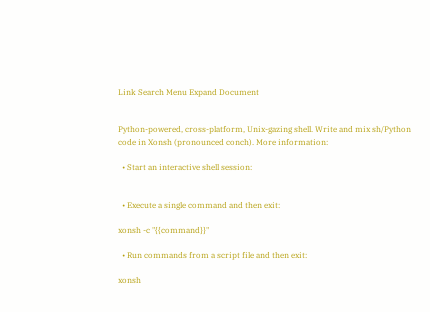Link Search Menu Expand Document


Python-powered, cross-platform, Unix-gazing shell. Write and mix sh/Python code in Xonsh (pronounced conch). More information:

  • Start an interactive shell session:


  • Execute a single command and then exit:

xonsh -c "{{command}}"

  • Run commands from a script file and then exit:

xonsh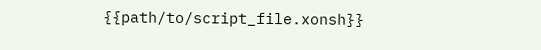{{path/to/script_file.xonsh}}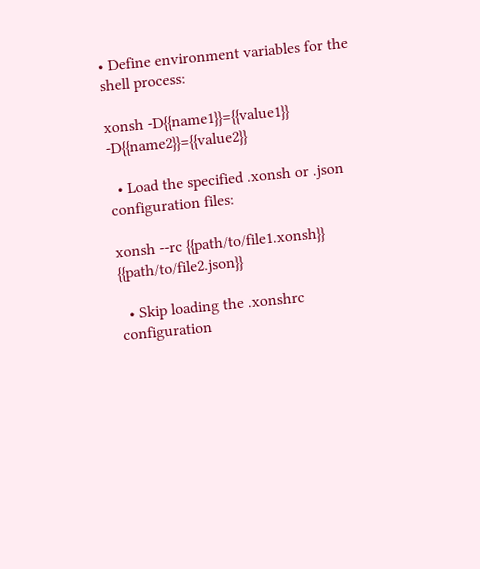• Define environment variables for the shell process:

xonsh -D{{name1}}={{value1}} -D{{name2}}={{value2}}

  • Load the specified .xonsh or .json configuration files:

xonsh --rc {{path/to/file1.xonsh}} {{path/to/file2.json}}

  • Skip loading the .xonshrc configuration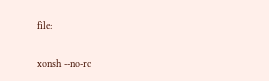file:

xonsh --no-rc